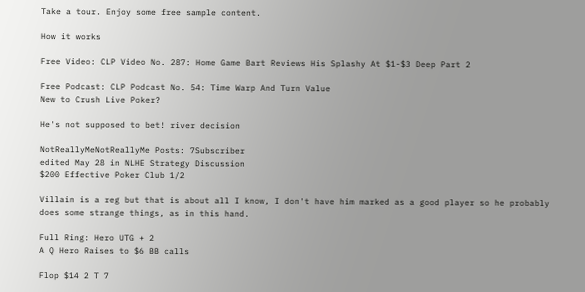Take a tour. Enjoy some free sample content.

How it works

Free Video: CLP Video No. 287: Home Game Bart Reviews His Splashy At $1-$3 Deep Part 2

Free Podcast: CLP Podcast No. 54: Time Warp And Turn Value
New to Crush Live Poker?

He's not supposed to bet! river decision

NotReallyMeNotReallyMe Posts: 7Subscriber
edited May 28 in NLHE Strategy Discussion
$200 Effective Poker Club 1/2

Villain is a reg but that is about all I know, I don't have him marked as a good player so he probably does some strange things, as in this hand.

Full Ring: Hero UTG + 2
A Q Hero Raises to $6 BB calls

Flop $14 2 T 7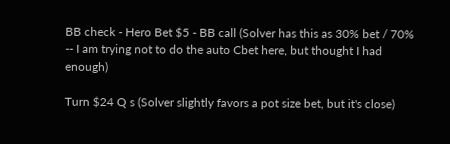BB check - Hero Bet $5 - BB call (Solver has this as 30% bet / 70% -- I am trying not to do the auto Cbet here, but thought I had enough)

Turn $24 Q s (Solver slightly favors a pot size bet, but it's close)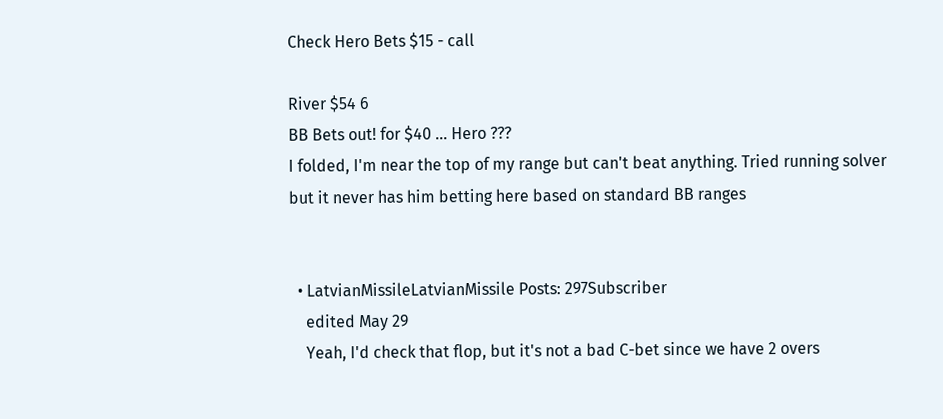Check Hero Bets $15 - call

River $54 6
BB Bets out! for $40 ... Hero ???
I folded, I'm near the top of my range but can't beat anything. Tried running solver but it never has him betting here based on standard BB ranges


  • LatvianMissileLatvianMissile Posts: 297Subscriber
    edited May 29
    Yeah, I'd check that flop, but it's not a bad C-bet since we have 2 overs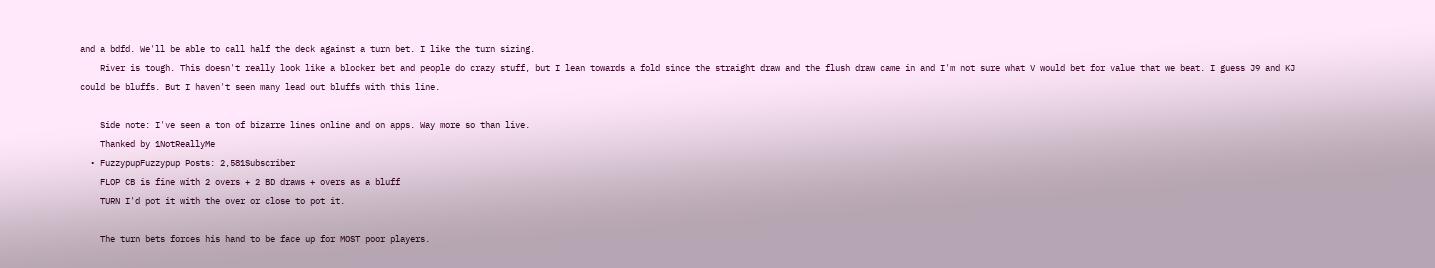and a bdfd. We'll be able to call half the deck against a turn bet. I like the turn sizing.
    River is tough. This doesn't really look like a blocker bet and people do crazy stuff, but I lean towards a fold since the straight draw and the flush draw came in and I'm not sure what V would bet for value that we beat. I guess J9 and KJ could be bluffs. But I haven't seen many lead out bluffs with this line.

    Side note: I've seen a ton of bizarre lines online and on apps. Way more so than live.
    Thanked by 1NotReallyMe
  • FuzzypupFuzzypup Posts: 2,581Subscriber
    FLOP CB is fine with 2 overs + 2 BD draws + overs as a bluff
    TURN I'd pot it with the over or close to pot it.

    The turn bets forces his hand to be face up for MOST poor players.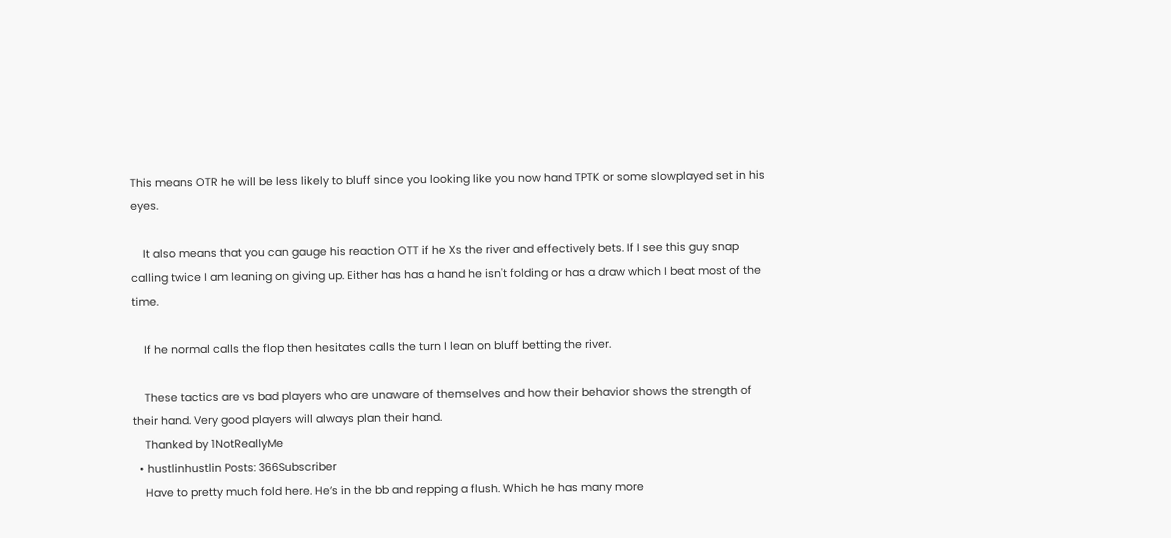This means OTR he will be less likely to bluff since you looking like you now hand TPTK or some slowplayed set in his eyes.

    It also means that you can gauge his reaction OTT if he Xs the river and effectively bets. If I see this guy snap calling twice I am leaning on giving up. Either has has a hand he isn't folding or has a draw which I beat most of the time.

    If he normal calls the flop then hesitates calls the turn I lean on bluff betting the river.

    These tactics are vs bad players who are unaware of themselves and how their behavior shows the strength of their hand. Very good players will always plan their hand.
    Thanked by 1NotReallyMe
  • hustlinhustlin Posts: 366Subscriber
    Have to pretty much fold here. He’s in the bb and repping a flush. Which he has many more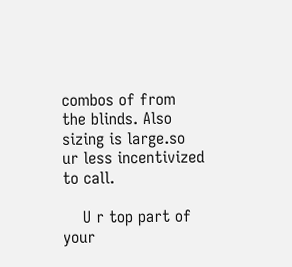combos of from the blinds. Also sizing is large.so ur less incentivized to call.

    U r top part of your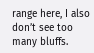range here, I also don’t see too many bluffs.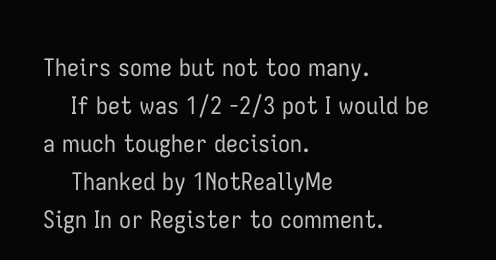Theirs some but not too many.
    If bet was 1/2 -2/3 pot I would be a much tougher decision.
    Thanked by 1NotReallyMe
Sign In or Register to comment.